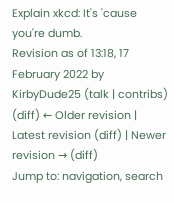Explain xkcd: It's 'cause you're dumb.
Revision as of 13:18, 17 February 2022 by KirbyDude25 (talk | contribs)
(diff) ← Older revision | Latest revision (diff) | Newer revision → (diff)
Jump to: navigation, search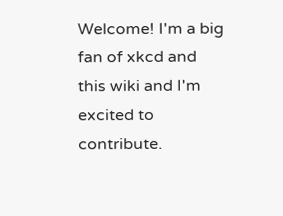Welcome! I'm a big fan of xkcd and this wiki and I'm excited to contribute.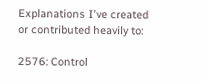Explanations I've created or contributed heavily to:

2576: Control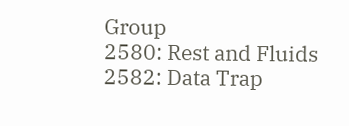Group
2580: Rest and Fluids
2582: Data Trap